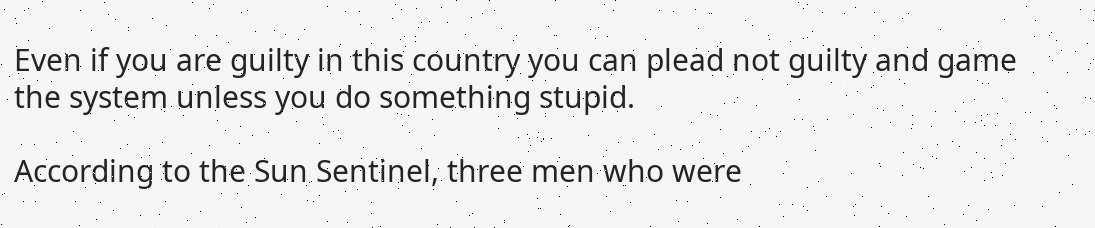Even if you are guilty in this country you can plead not guilty and game the system unless you do something stupid.

According to the Sun Sentinel, three men who were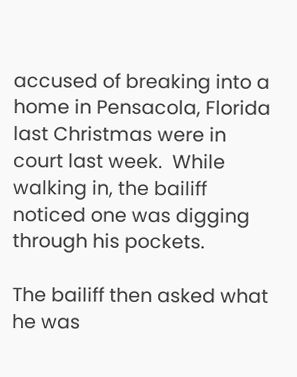accused of breaking into a home in Pensacola, Florida last Christmas were in court last week.  While walking in, the bailiff noticed one was digging through his pockets.

The bailiff then asked what he was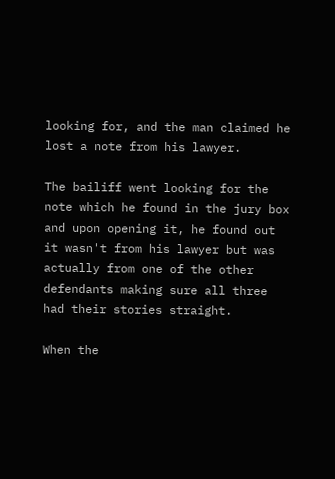looking for, and the man claimed he lost a note from his lawyer.

The bailiff went looking for the note which he found in the jury box and upon opening it, he found out it wasn't from his lawyer but was actually from one of the other defendants making sure all three had their stories straight.

When the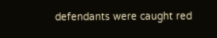defendants were caught red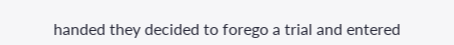handed they decided to forego a trial and entered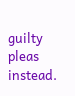guilty pleas instead.